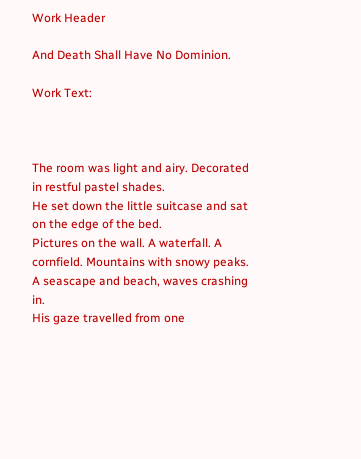Work Header

And Death Shall Have No Dominion.

Work Text:



The room was light and airy. Decorated in restful pastel shades.
He set down the little suitcase and sat on the edge of the bed.
Pictures on the wall. A waterfall. A cornfield. Mountains with snowy peaks. A seascape and beach, waves crashing in.
His gaze travelled from one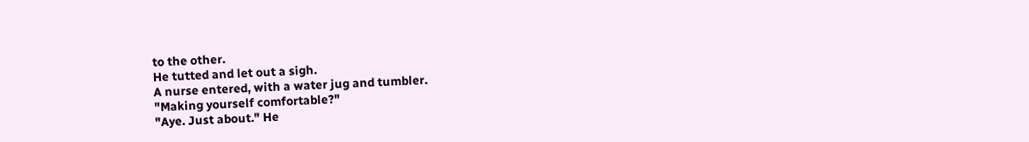to the other.
He tutted and let out a sigh.
A nurse entered, with a water jug and tumbler.
"Making yourself comfortable?"
"Aye. Just about." He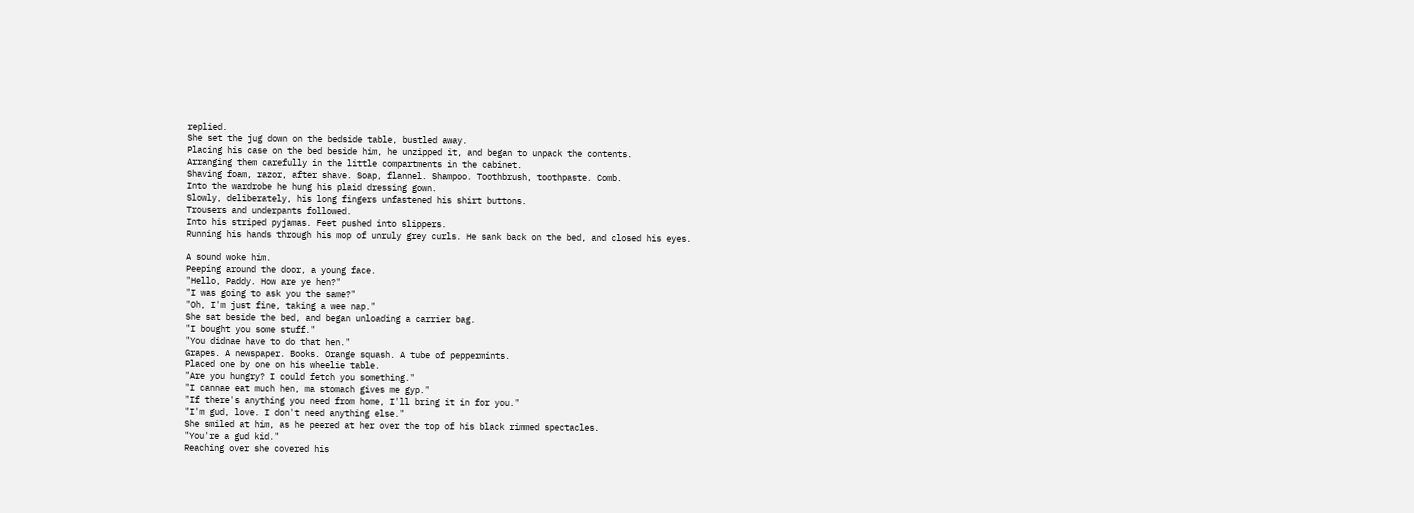replied.
She set the jug down on the bedside table, bustled away.
Placing his case on the bed beside him, he unzipped it, and began to unpack the contents.
Arranging them carefully in the little compartments in the cabinet.
Shaving foam, razor, after shave. Soap, flannel. Shampoo. Toothbrush, toothpaste. Comb.
Into the wardrobe he hung his plaid dressing gown.
Slowly, deliberately, his long fingers unfastened his shirt buttons.
Trousers and underpants followed.
Into his striped pyjamas. Feet pushed into slippers.
Running his hands through his mop of unruly grey curls. He sank back on the bed, and closed his eyes.

A sound woke him.
Peeping around the door, a young face.
"Hello, Paddy. How are ye hen?"
"I was going to ask you the same?"
"Oh, I'm just fine, taking a wee nap."
She sat beside the bed, and began unloading a carrier bag.
"I bought you some stuff."
"You didnae have to do that hen."
Grapes. A newspaper. Books. Orange squash. A tube of peppermints.
Placed one by one on his wheelie table.
"Are you hungry? I could fetch you something."
"I cannae eat much hen, ma stomach gives me gyp."
"If there's anything you need from home, I'll bring it in for you."
"I'm gud, love. I don't need anything else."
She smiled at him, as he peered at her over the top of his black rimmed spectacles.
"You're a gud kid."
Reaching over she covered his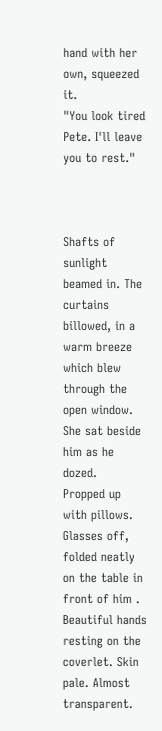hand with her own, squeezed it.
"You look tired Pete. I'll leave you to rest."



Shafts of sunlight beamed in. The curtains billowed, in a warm breeze which blew through the open window.
She sat beside him as he dozed.
Propped up with pillows.
Glasses off, folded neatly on the table in front of him .
Beautiful hands resting on the coverlet. Skin pale. Almost transparent.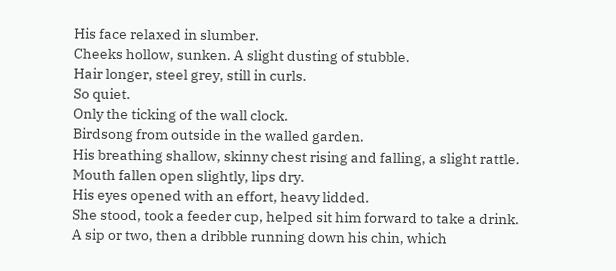His face relaxed in slumber.
Cheeks hollow, sunken. A slight dusting of stubble.
Hair longer, steel grey, still in curls.
So quiet.
Only the ticking of the wall clock.
Birdsong from outside in the walled garden.
His breathing shallow, skinny chest rising and falling, a slight rattle.
Mouth fallen open slightly, lips dry.
His eyes opened with an effort, heavy lidded.
She stood, took a feeder cup, helped sit him forward to take a drink.
A sip or two, then a dribble running down his chin, which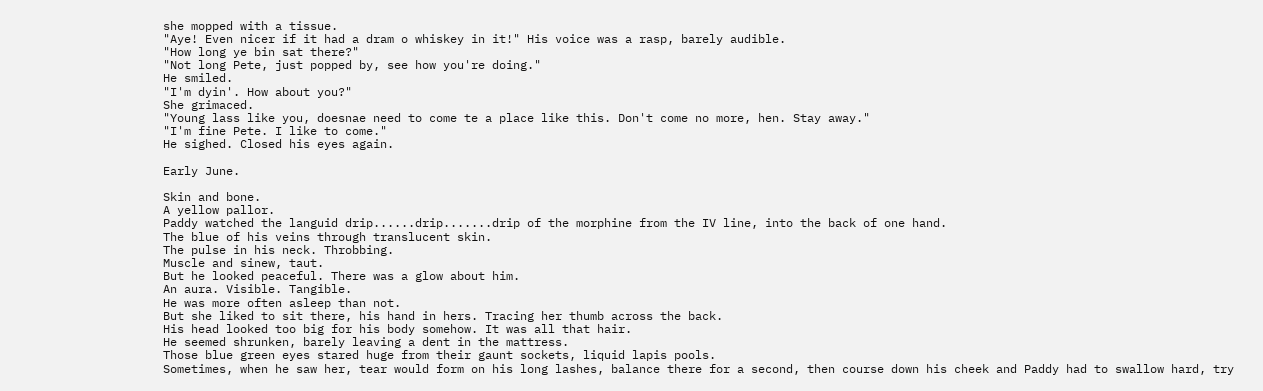she mopped with a tissue.
"Aye! Even nicer if it had a dram o whiskey in it!" His voice was a rasp, barely audible.
"How long ye bin sat there?"
"Not long Pete, just popped by, see how you're doing."
He smiled.
"I'm dyin'. How about you?"
She grimaced.
"Young lass like you, doesnae need to come te a place like this. Don't come no more, hen. Stay away."
"I'm fine Pete. I like to come."
He sighed. Closed his eyes again.

Early June.

Skin and bone.
A yellow pallor.
Paddy watched the languid drip......drip.......drip of the morphine from the IV line, into the back of one hand.
The blue of his veins through translucent skin.
The pulse in his neck. Throbbing.
Muscle and sinew, taut.
But he looked peaceful. There was a glow about him.
An aura. Visible. Tangible.
He was more often asleep than not.
But she liked to sit there, his hand in hers. Tracing her thumb across the back.
His head looked too big for his body somehow. It was all that hair.
He seemed shrunken, barely leaving a dent in the mattress.
Those blue green eyes stared huge from their gaunt sockets, liquid lapis pools.
Sometimes, when he saw her, tear would form on his long lashes, balance there for a second, then course down his cheek and Paddy had to swallow hard, try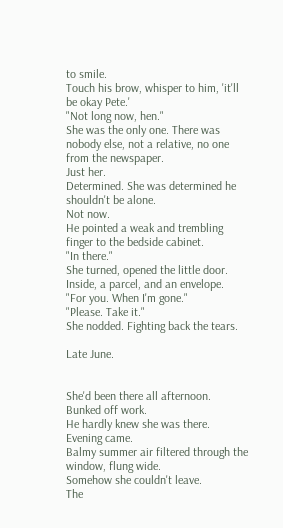to smile.
Touch his brow, whisper to him, 'it'll be okay Pete.'
"Not long now, hen."
She was the only one. There was nobody else, not a relative, no one from the newspaper.
Just her.
Determined. She was determined he shouldn't be alone.
Not now.
He pointed a weak and trembling finger to the bedside cabinet.
"In there."
She turned, opened the little door. Inside, a parcel, and an envelope.
"For you. When I'm gone."
"Please. Take it."
She nodded. Fighting back the tears.

Late June.


She'd been there all afternoon.
Bunked off work.
He hardly knew she was there.
Evening came.
Balmy summer air filtered through the window, flung wide.
Somehow she couldn't leave.
The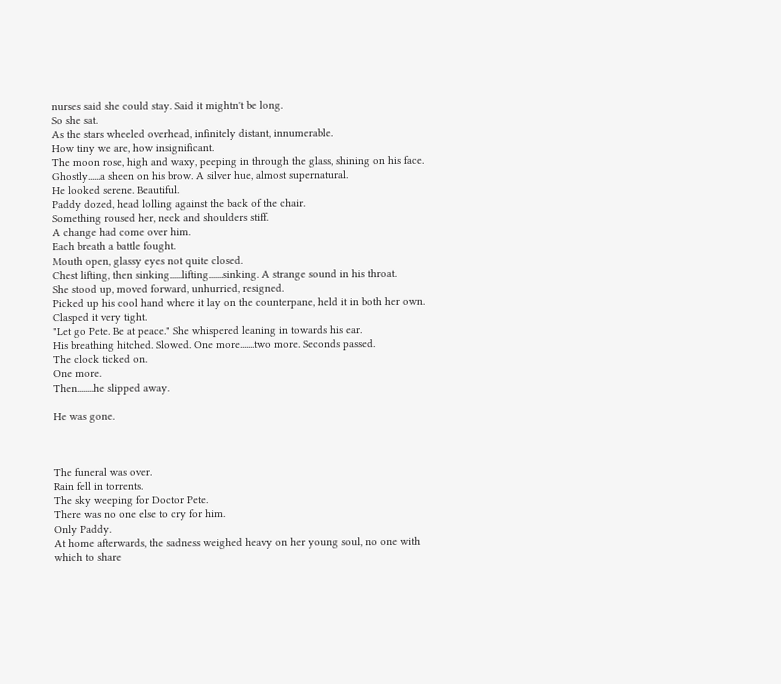nurses said she could stay. Said it mightn't be long.
So she sat.
As the stars wheeled overhead, infinitely distant, innumerable.
How tiny we are, how insignificant.
The moon rose, high and waxy, peeping in through the glass, shining on his face.
Ghostly......a sheen on his brow. A silver hue, almost supernatural.
He looked serene. Beautiful.
Paddy dozed, head lolling against the back of the chair.
Something roused her, neck and shoulders stiff.
A change had come over him.
Each breath a battle fought.
Mouth open, glassy eyes not quite closed.
Chest lifting, then sinking......lifting.......sinking. A strange sound in his throat.
She stood up, moved forward, unhurried, resigned.
Picked up his cool hand where it lay on the counterpane, held it in both her own.
Clasped it very tight.
"Let go Pete. Be at peace." She whispered leaning in towards his ear.
His breathing hitched. Slowed. One more.......two more. Seconds passed.
The clock ticked on.
One more.
Then........he slipped away.

He was gone.



The funeral was over.
Rain fell in torrents.
The sky weeping for Doctor Pete.
There was no one else to cry for him.
Only Paddy.
At home afterwards, the sadness weighed heavy on her young soul, no one with which to share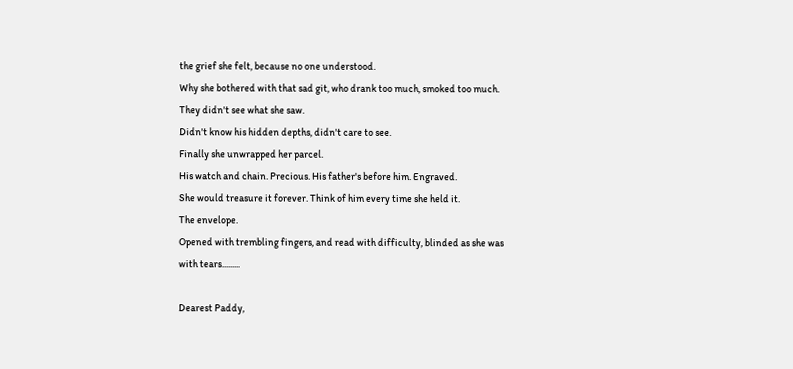the grief she felt, because no one understood.
Why she bothered with that sad git, who drank too much, smoked too much.
They didn't see what she saw.
Didn't know his hidden depths, didn't care to see.
Finally she unwrapped her parcel.
His watch and chain. Precious. His father's before him. Engraved.
She would treasure it forever. Think of him every time she held it.
The envelope.
Opened with trembling fingers, and read with difficulty, blinded as she was with tears.........

Dearest Paddy,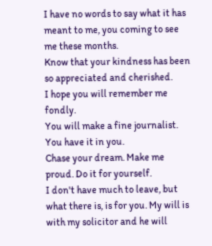I have no words to say what it has meant to me, you coming to see me these months.
Know that your kindness has been so appreciated and cherished.
I hope you will remember me fondly.
You will make a fine journalist. You have it in you.
Chase your dream. Make me proud. Do it for yourself.
I don't have much to leave, but what there is, is for you. My will is with my solicitor and he will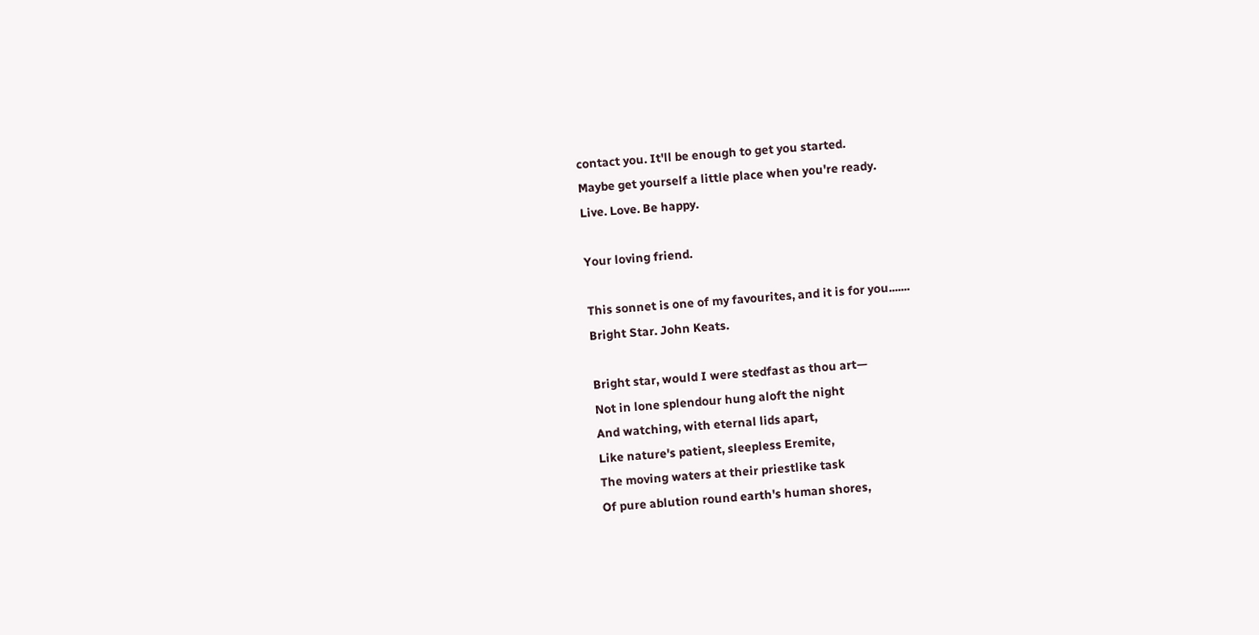contact you. It'll be enough to get you started.
Maybe get yourself a little place when you're ready.
Live. Love. Be happy.

Your loving friend.

This sonnet is one of my favourites, and it is for you.......
Bright Star. John Keats.

Bright star, would I were stedfast as thou art—
Not in lone splendour hung aloft the night
And watching, with eternal lids apart,
Like nature's patient, sleepless Eremite,
The moving waters at their priestlike task
Of pure ablution round earth's human shores,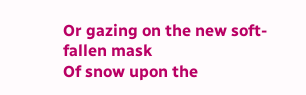Or gazing on the new soft-fallen mask
Of snow upon the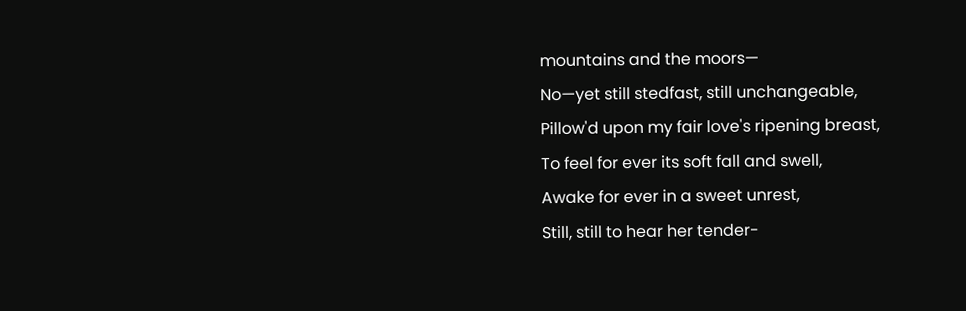mountains and the moors—
No—yet still stedfast, still unchangeable,
Pillow'd upon my fair love's ripening breast,
To feel for ever its soft fall and swell,
Awake for ever in a sweet unrest,
Still, still to hear her tender-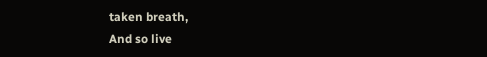taken breath,
And so live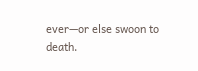ever—or else swoon to death.